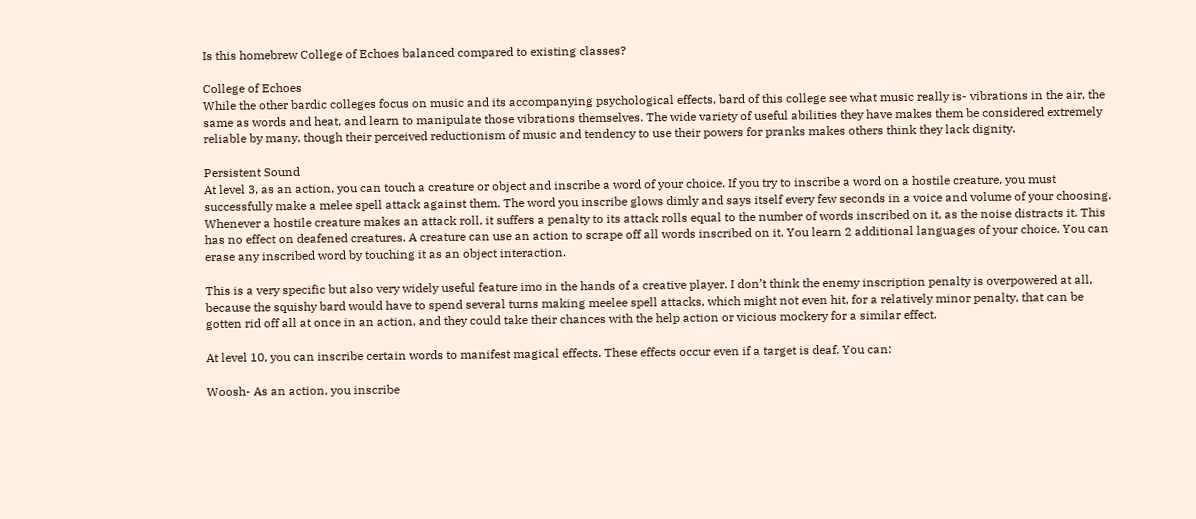Is this homebrew College of Echoes balanced compared to existing classes?

College of Echoes
While the other bardic colleges focus on music and its accompanying psychological effects, bard of this college see what music really is- vibrations in the air, the same as words and heat, and learn to manipulate those vibrations themselves. The wide variety of useful abilities they have makes them be considered extremely reliable by many, though their perceived reductionism of music and tendency to use their powers for pranks makes others think they lack dignity.

Persistent Sound
At level 3, as an action, you can touch a creature or object and inscribe a word of your choice. If you try to inscribe a word on a hostile creature, you must successfully make a melee spell attack against them. The word you inscribe glows dimly and says itself every few seconds in a voice and volume of your choosing. Whenever a hostile creature makes an attack roll, it suffers a penalty to its attack rolls equal to the number of words inscribed on it, as the noise distracts it. This has no effect on deafened creatures. A creature can use an action to scrape off all words inscribed on it. You learn 2 additional languages of your choice. You can erase any inscribed word by touching it as an object interaction.

This is a very specific but also very widely useful feature imo in the hands of a creative player. I don’t think the enemy inscription penalty is overpowered at all, because the squishy bard would have to spend several turns making meelee spell attacks, which might not even hit, for a relatively minor penalty, that can be gotten rid off all at once in an action, and they could take their chances with the help action or vicious mockery for a similar effect.

At level 10, you can inscribe certain words to manifest magical effects. These effects occur even if a target is deaf. You can:

Woosh- As an action, you inscribe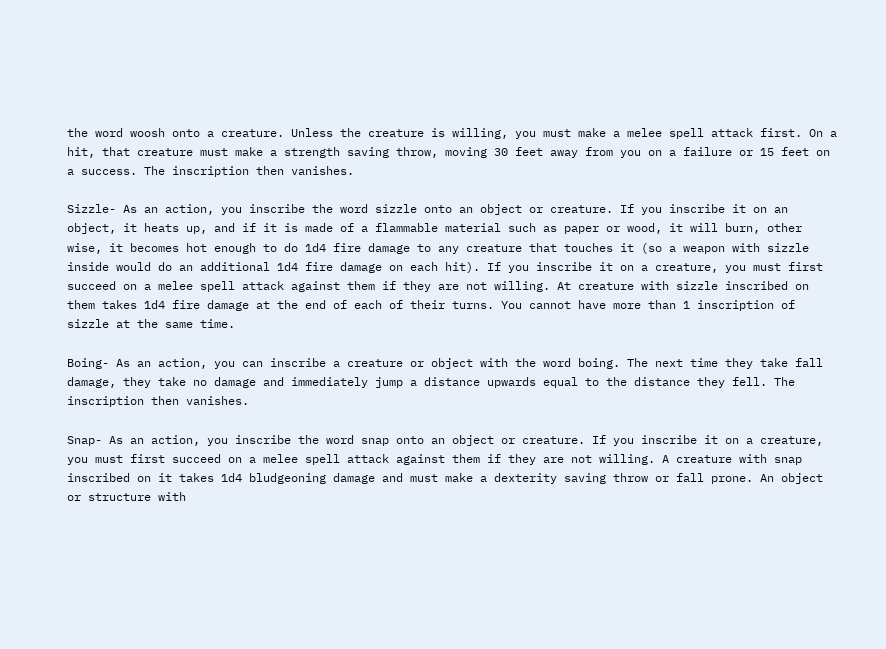the word woosh onto a creature. Unless the creature is willing, you must make a melee spell attack first. On a hit, that creature must make a strength saving throw, moving 30 feet away from you on a failure or 15 feet on a success. The inscription then vanishes.

Sizzle- As an action, you inscribe the word sizzle onto an object or creature. If you inscribe it on an object, it heats up, and if it is made of a flammable material such as paper or wood, it will burn, other wise, it becomes hot enough to do 1d4 fire damage to any creature that touches it (so a weapon with sizzle inside would do an additional 1d4 fire damage on each hit). If you inscribe it on a creature, you must first succeed on a melee spell attack against them if they are not willing. At creature with sizzle inscribed on them takes 1d4 fire damage at the end of each of their turns. You cannot have more than 1 inscription of sizzle at the same time.

Boing- As an action, you can inscribe a creature or object with the word boing. The next time they take fall damage, they take no damage and immediately jump a distance upwards equal to the distance they fell. The inscription then vanishes.

Snap- As an action, you inscribe the word snap onto an object or creature. If you inscribe it on a creature, you must first succeed on a melee spell attack against them if they are not willing. A creature with snap inscribed on it takes 1d4 bludgeoning damage and must make a dexterity saving throw or fall prone. An object or structure with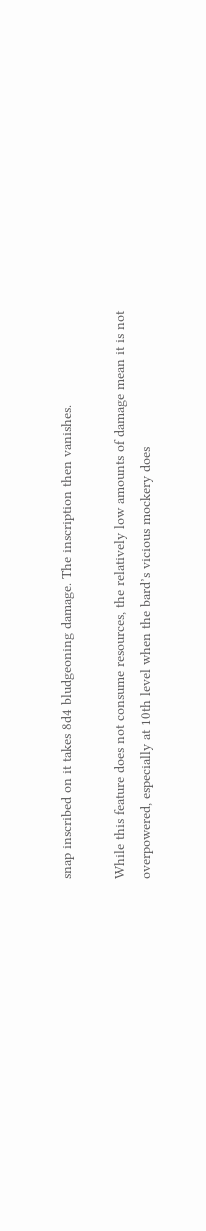snap inscribed on it takes 8d4 bludgeoning damage. The inscription then vanishes.

While this feature does not consume resources, the relatively low amounts of damage mean it is not overpowered, especially at 10th level when the bard’s vicious mockery does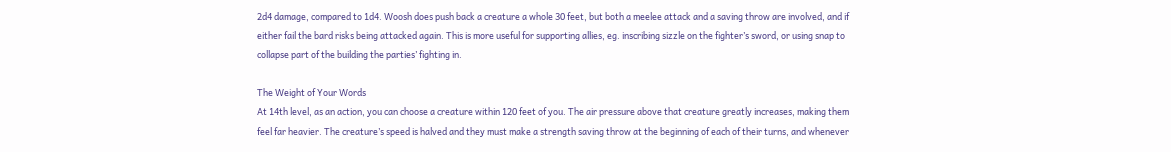2d4 damage, compared to 1d4. Woosh does push back a creature a whole 30 feet, but both a meelee attack and a saving throw are involved, and if either fail the bard risks being attacked again. This is more useful for supporting allies, eg. inscribing sizzle on the fighter’s sword, or using snap to collapse part of the building the parties’ fighting in.

The Weight of Your Words
At 14th level, as an action, you can choose a creature within 120 feet of you. The air pressure above that creature greatly increases, making them feel far heavier. The creature’s speed is halved and they must make a strength saving throw at the beginning of each of their turns, and whenever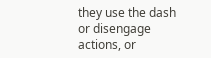they use the dash or disengage actions, or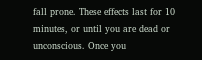fall prone. These effects last for 10 minutes, or until you are dead or unconscious. Once you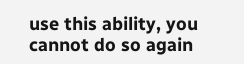use this ability, you cannot do so again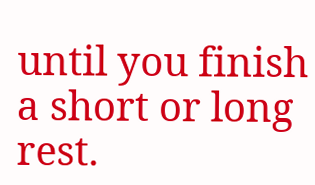until you finish a short or long rest.